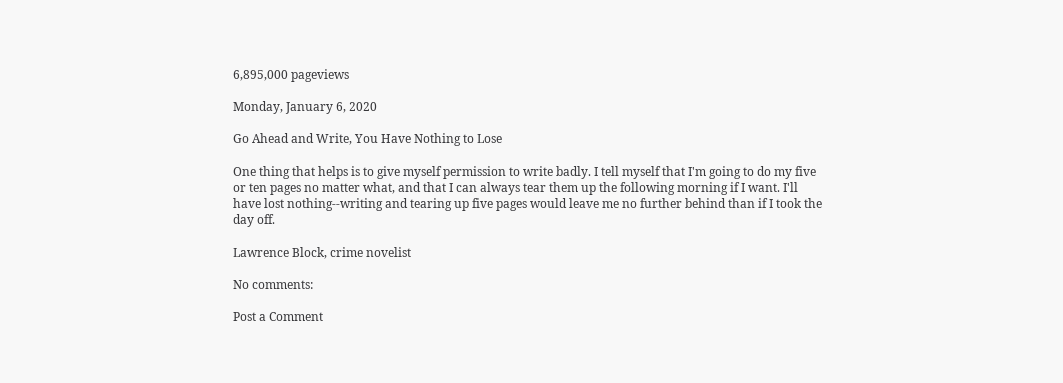6,895,000 pageviews

Monday, January 6, 2020

Go Ahead and Write, You Have Nothing to Lose

One thing that helps is to give myself permission to write badly. I tell myself that I'm going to do my five or ten pages no matter what, and that I can always tear them up the following morning if I want. I'll have lost nothing--writing and tearing up five pages would leave me no further behind than if I took the day off.

Lawrence Block, crime novelist

No comments:

Post a Comment